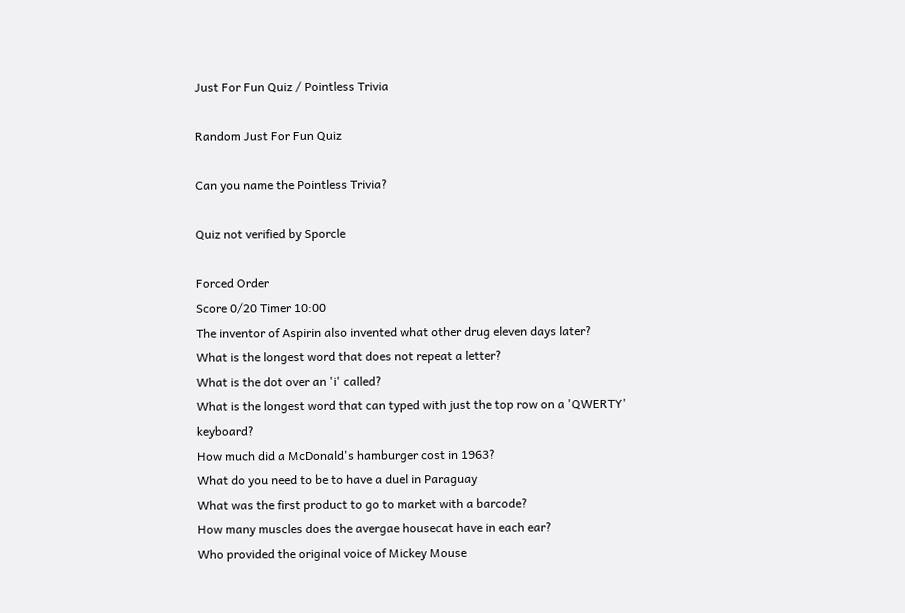Just For Fun Quiz / Pointless Trivia

Random Just For Fun Quiz

Can you name the Pointless Trivia?

Quiz not verified by Sporcle

Forced Order
Score 0/20 Timer 10:00
The inventor of Aspirin also invented what other drug eleven days later?
What is the longest word that does not repeat a letter?
What is the dot over an 'i' called?
What is the longest word that can typed with just the top row on a 'QWERTY' keyboard?
How much did a McDonald's hamburger cost in 1963?
What do you need to be to have a duel in Paraguay
What was the first product to go to market with a barcode?
How many muscles does the avergae housecat have in each ear?
Who provided the original voice of Mickey Mouse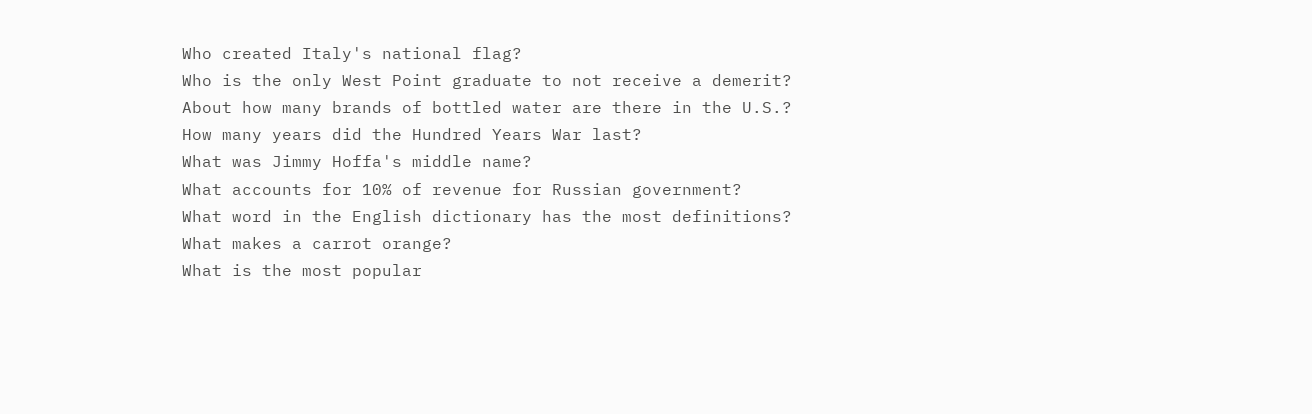Who created Italy's national flag?
Who is the only West Point graduate to not receive a demerit?
About how many brands of bottled water are there in the U.S.?
How many years did the Hundred Years War last?
What was Jimmy Hoffa's middle name?
What accounts for 10% of revenue for Russian government?
What word in the English dictionary has the most definitions?
What makes a carrot orange?
What is the most popular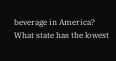beverage in America?
What state has the lowest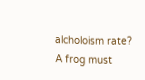alcholoism rate?
A frog must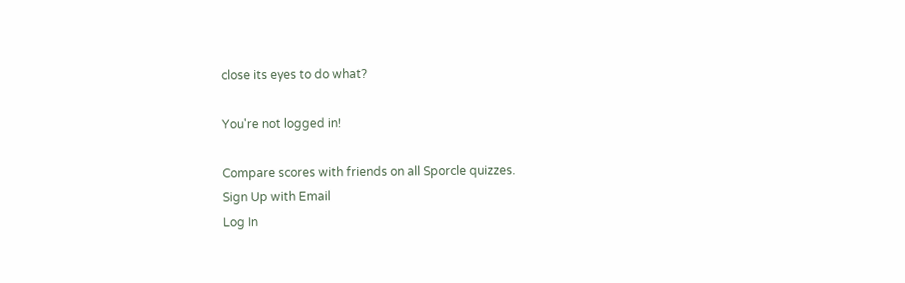close its eyes to do what?

You're not logged in!

Compare scores with friends on all Sporcle quizzes.
Sign Up with Email
Log In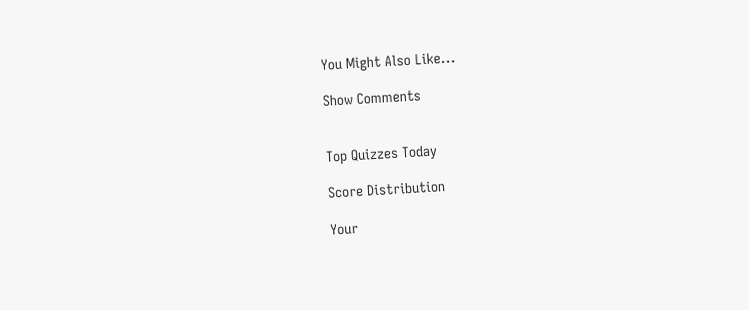You Might Also Like...

Show Comments


Top Quizzes Today

Score Distribution

Your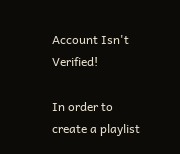Account Isn't Verified!

In order to create a playlist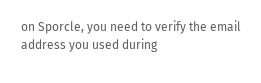on Sporcle, you need to verify the email address you used during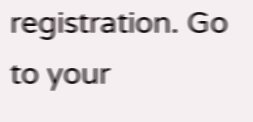registration. Go to your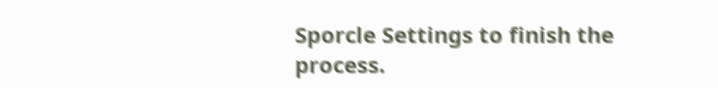Sporcle Settings to finish the process.